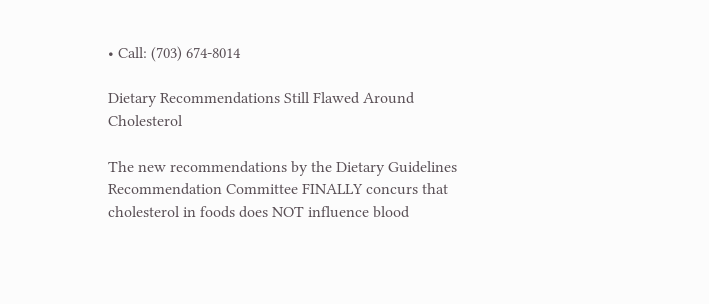• Call: (703) 674-8014

Dietary Recommendations Still Flawed Around Cholesterol

The new recommendations by the Dietary Guidelines Recommendation Committee FINALLY concurs that cholesterol in foods does NOT influence blood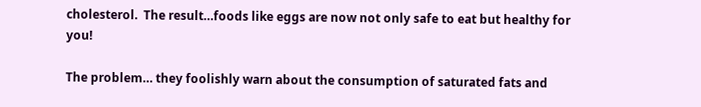cholesterol.  The result…foods like eggs are now not only safe to eat but healthy for you!

The problem… they foolishly warn about the consumption of saturated fats and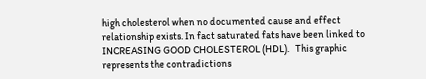high cholesterol when no documented cause and effect relationship exists. In fact saturated fats have been linked to INCREASING GOOD CHOLESTEROL (HDL).   This graphic represents the contradictions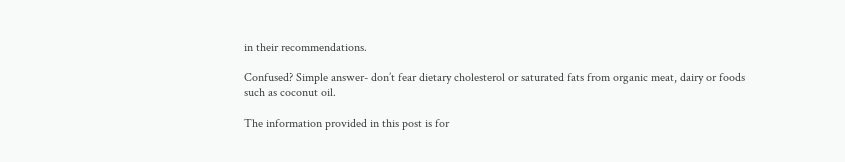in their recommendations.

Confused? Simple answer- don’t fear dietary cholesterol or saturated fats from organic meat, dairy or foods such as coconut oil.

The information provided in this post is for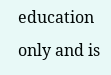education only and is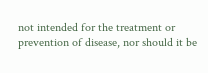not intended for the treatment or prevention of disease, nor should it be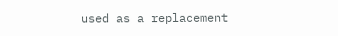used as a replacement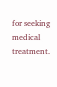for seeking medical treatment.